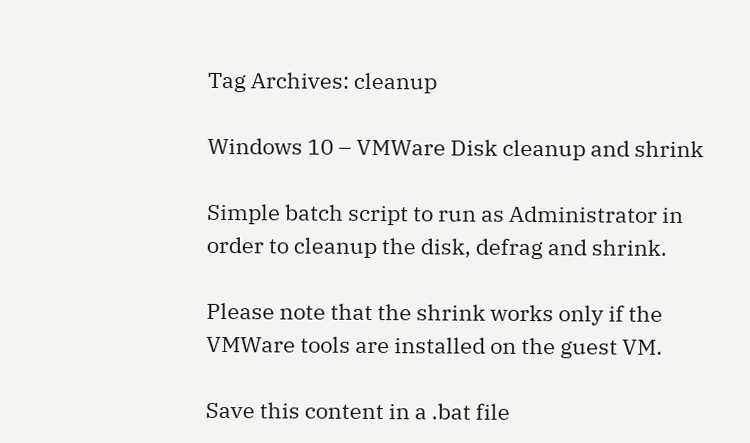Tag Archives: cleanup

Windows 10 – VMWare Disk cleanup and shrink

Simple batch script to run as Administrator in order to cleanup the disk, defrag and shrink.

Please note that the shrink works only if the VMWare tools are installed on the guest VM.

Save this content in a .bat file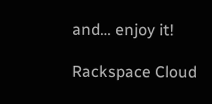and… enjoy it!

Rackspace Cloud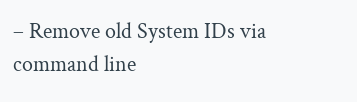– Remove old System IDs via command line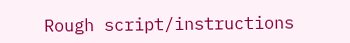Rough script/instructions